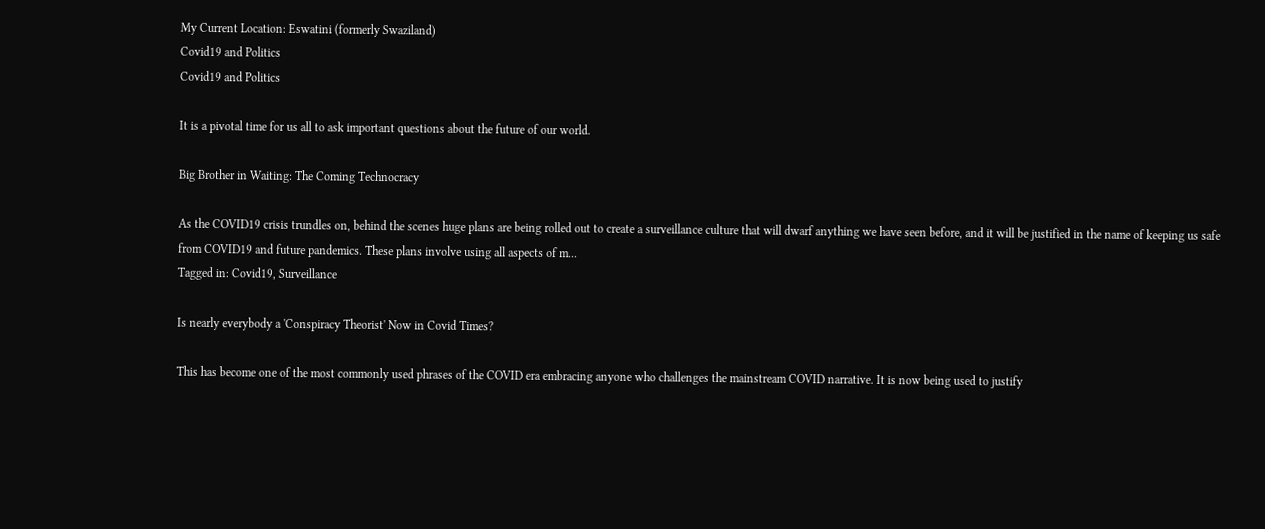My Current Location: Eswatini (formerly Swaziland)
Covid19 and Politics
Covid19 and Politics

It is a pivotal time for us all to ask important questions about the future of our world.

Big Brother in Waiting: The Coming Technocracy

As the COVID19 crisis trundles on, behind the scenes huge plans are being rolled out to create a surveillance culture that will dwarf anything we have seen before, and it will be justified in the name of keeping us safe from COVID19 and future pandemics. These plans involve using all aspects of m...
Tagged in: Covid19, Surveillance

Is nearly everybody a 'Conspiracy Theorist' Now in Covid Times?

This has become one of the most commonly used phrases of the COVID era embracing anyone who challenges the mainstream COVID narrative. It is now being used to justify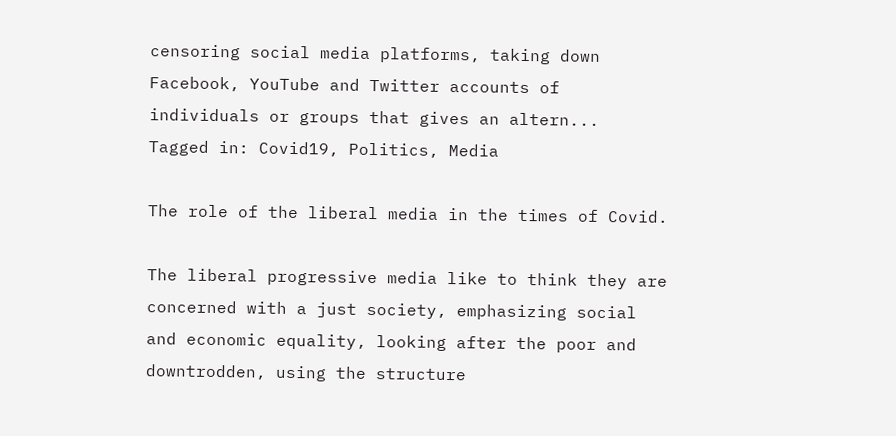censoring social media platforms, taking down Facebook, YouTube and Twitter accounts of individuals or groups that gives an altern...
Tagged in: Covid19, Politics, Media

The role of the liberal media in the times of Covid.

The liberal progressive media like to think they are concerned with a just society, emphasizing social and economic equality, looking after the poor and downtrodden, using the structure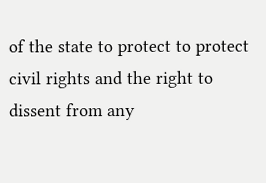of the state to protect to protect civil rights and the right to dissent from any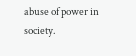abuse of power in society.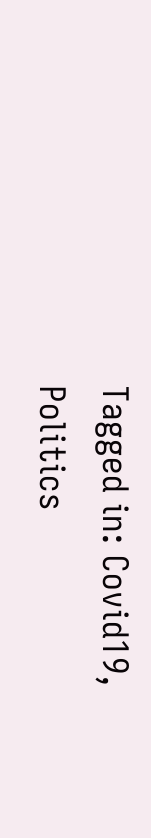Tagged in: Covid19, Politics